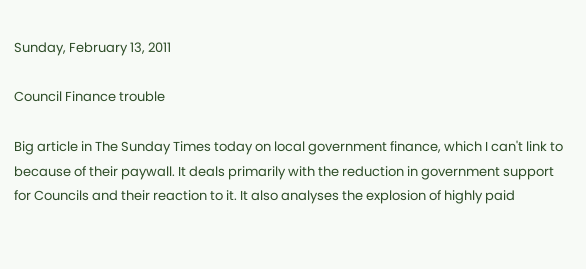Sunday, February 13, 2011

Council Finance trouble

Big article in The Sunday Times today on local government finance, which I can't link to because of their paywall. It deals primarily with the reduction in government support for Councils and their reaction to it. It also analyses the explosion of highly paid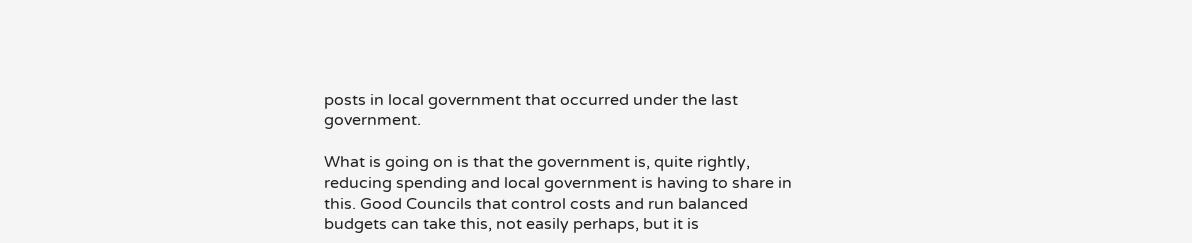posts in local government that occurred under the last government.

What is going on is that the government is, quite rightly, reducing spending and local government is having to share in this. Good Councils that control costs and run balanced budgets can take this, not easily perhaps, but it is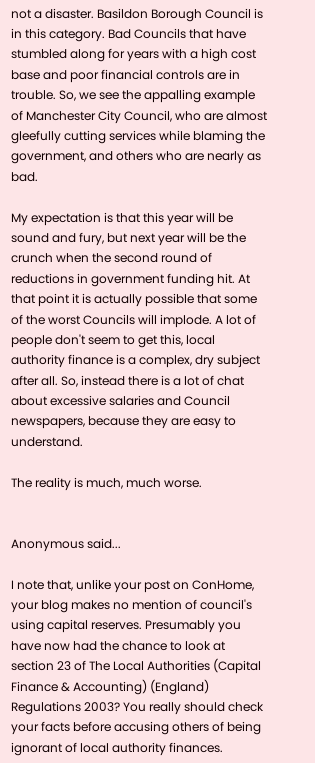not a disaster. Basildon Borough Council is in this category. Bad Councils that have stumbled along for years with a high cost base and poor financial controls are in trouble. So, we see the appalling example of Manchester City Council, who are almost gleefully cutting services while blaming the government, and others who are nearly as bad.

My expectation is that this year will be sound and fury, but next year will be the crunch when the second round of reductions in government funding hit. At that point it is actually possible that some of the worst Councils will implode. A lot of people don't seem to get this, local authority finance is a complex, dry subject after all. So, instead there is a lot of chat about excessive salaries and Council newspapers, because they are easy to understand.

The reality is much, much worse.


Anonymous said...

I note that, unlike your post on ConHome, your blog makes no mention of council's using capital reserves. Presumably you have now had the chance to look at section 23 of The Local Authorities (Capital Finance & Accounting) (England) Regulations 2003? You really should check your facts before accusing others of being ignorant of local authority finances.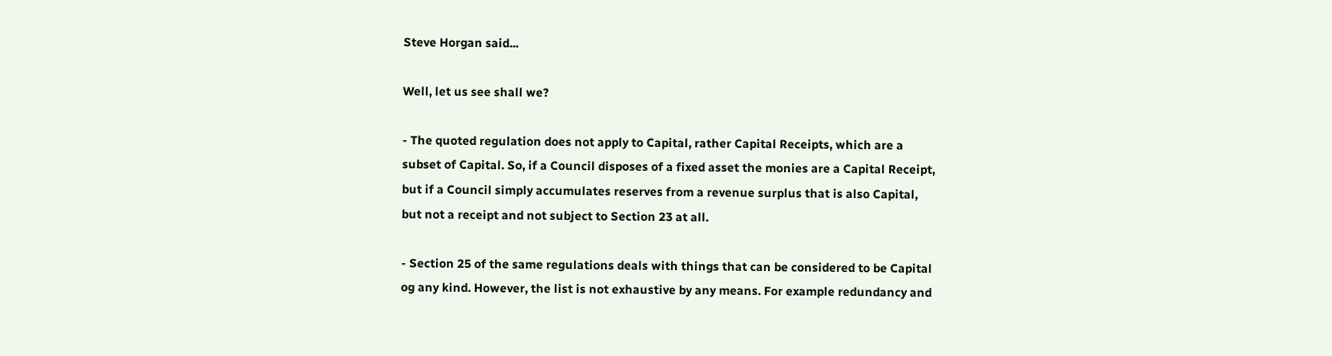Steve Horgan said...

Well, let us see shall we?

- The quoted regulation does not apply to Capital, rather Capital Receipts, which are a subset of Capital. So, if a Council disposes of a fixed asset the monies are a Capital Receipt, but if a Council simply accumulates reserves from a revenue surplus that is also Capital, but not a receipt and not subject to Section 23 at all.

- Section 25 of the same regulations deals with things that can be considered to be Capital og any kind. However, the list is not exhaustive by any means. For example redundancy and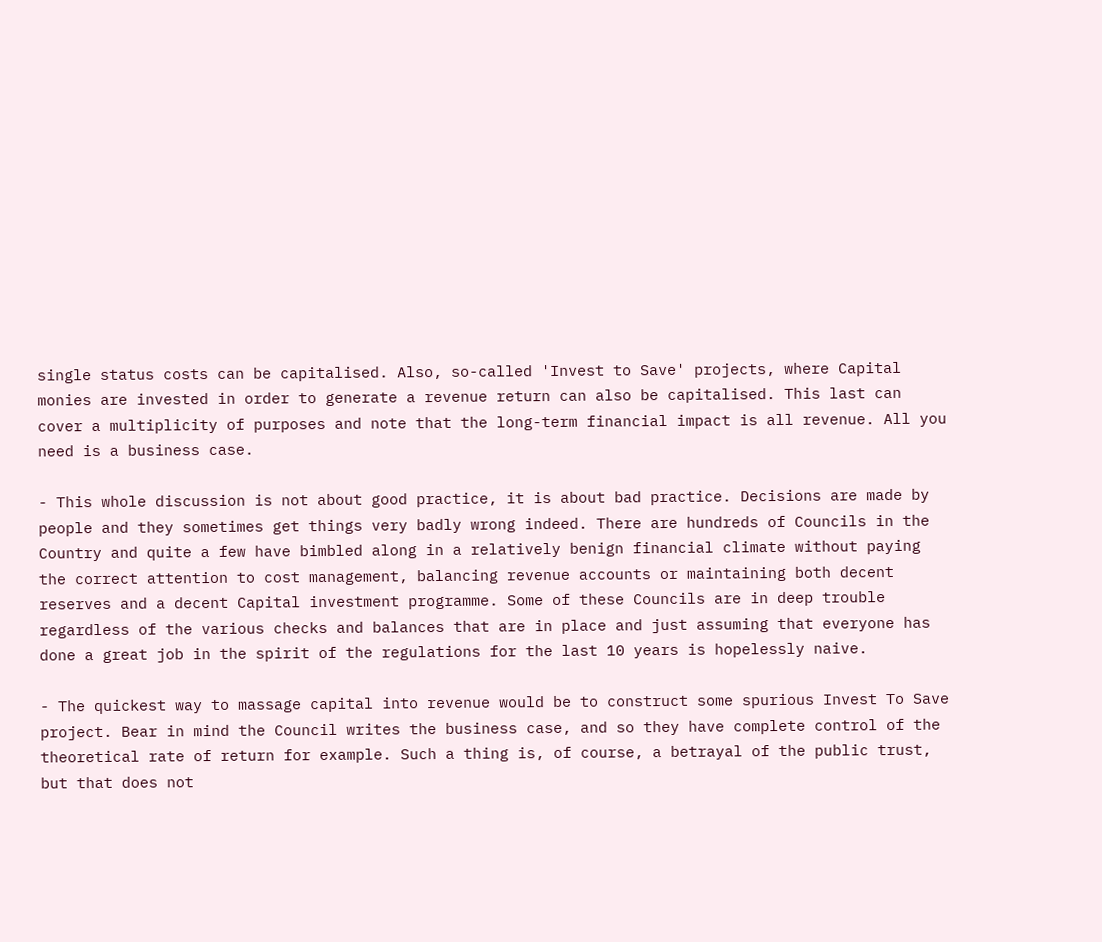single status costs can be capitalised. Also, so-called 'Invest to Save' projects, where Capital monies are invested in order to generate a revenue return can also be capitalised. This last can cover a multiplicity of purposes and note that the long-term financial impact is all revenue. All you need is a business case.

- This whole discussion is not about good practice, it is about bad practice. Decisions are made by people and they sometimes get things very badly wrong indeed. There are hundreds of Councils in the Country and quite a few have bimbled along in a relatively benign financial climate without paying the correct attention to cost management, balancing revenue accounts or maintaining both decent reserves and a decent Capital investment programme. Some of these Councils are in deep trouble regardless of the various checks and balances that are in place and just assuming that everyone has done a great job in the spirit of the regulations for the last 10 years is hopelessly naive.

- The quickest way to massage capital into revenue would be to construct some spurious Invest To Save project. Bear in mind the Council writes the business case, and so they have complete control of the theoretical rate of return for example. Such a thing is, of course, a betrayal of the public trust, but that does not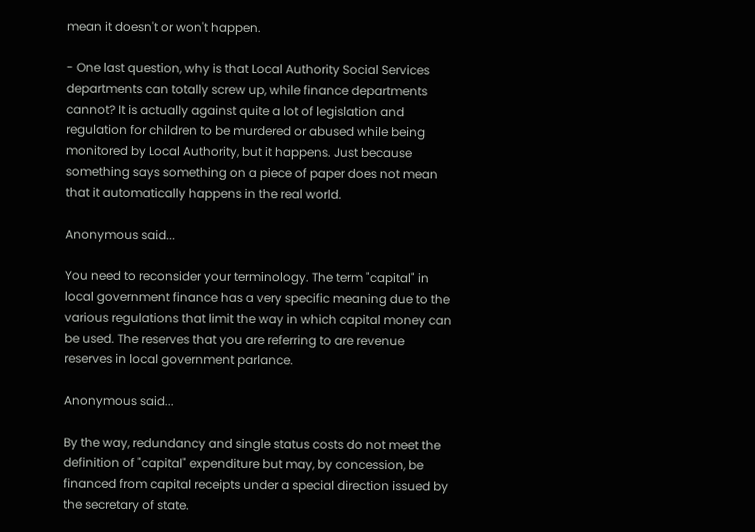mean it doesn't or won't happen.

- One last question, why is that Local Authority Social Services departments can totally screw up, while finance departments cannot? It is actually against quite a lot of legislation and regulation for children to be murdered or abused while being monitored by Local Authority, but it happens. Just because something says something on a piece of paper does not mean that it automatically happens in the real world.

Anonymous said...

You need to reconsider your terminology. The term "capital" in local government finance has a very specific meaning due to the various regulations that limit the way in which capital money can be used. The reserves that you are referring to are revenue reserves in local government parlance.

Anonymous said...

By the way, redundancy and single status costs do not meet the definition of "capital" expenditure but may, by concession, be financed from capital receipts under a special direction issued by the secretary of state.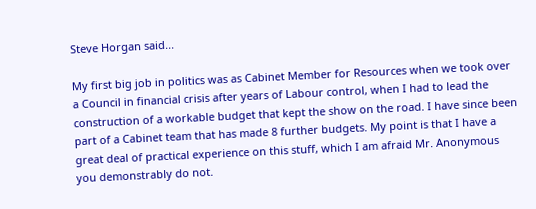Steve Horgan said...

My first big job in politics was as Cabinet Member for Resources when we took over a Council in financial crisis after years of Labour control, when I had to lead the construction of a workable budget that kept the show on the road. I have since been part of a Cabinet team that has made 8 further budgets. My point is that I have a great deal of practical experience on this stuff, which I am afraid Mr. Anonymous you demonstrably do not.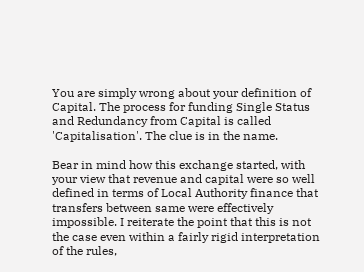You are simply wrong about your definition of Capital. The process for funding Single Status and Redundancy from Capital is called 'Capitalisation'. The clue is in the name.

Bear in mind how this exchange started, with your view that revenue and capital were so well defined in terms of Local Authority finance that transfers between same were effectively impossible. I reiterate the point that this is not the case even within a fairly rigid interpretation of the rules,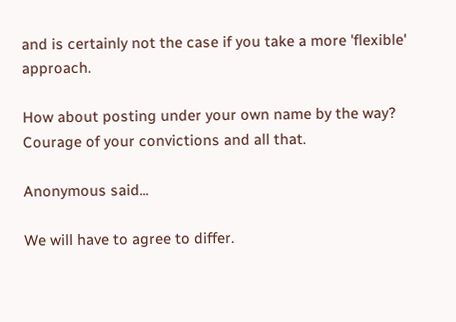and is certainly not the case if you take a more 'flexible' approach.

How about posting under your own name by the way? Courage of your convictions and all that.

Anonymous said...

We will have to agree to differ.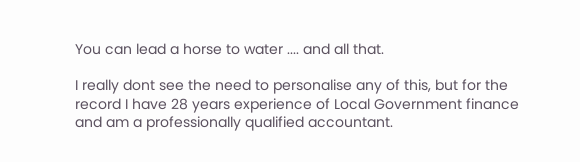You can lead a horse to water .... and all that.

I really dont see the need to personalise any of this, but for the record I have 28 years experience of Local Government finance and am a professionally qualified accountant.